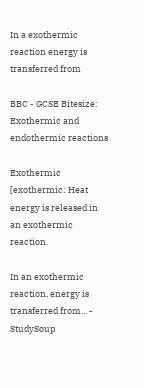In a exothermic reaction energy is transferred from

BBC - GCSE Bitesize: Exothermic and endothermic reactions

Exothermic [exothermic: Heat energy is released in an exothermic reaction.

In an exothermic reaction, energy is transferred from... - StudySoup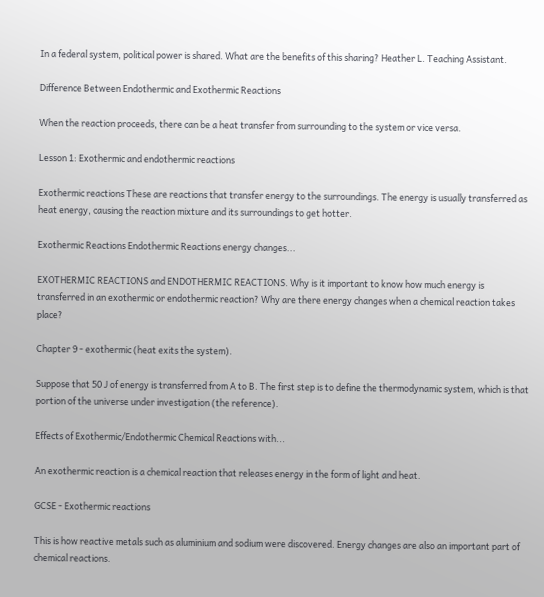In a federal system, political power is shared. What are the benefits of this sharing? Heather L. Teaching Assistant.

Difference Between Endothermic and Exothermic Reactions

When the reaction proceeds, there can be a heat transfer from surrounding to the system or vice versa.

Lesson 1: Exothermic and endothermic reactions

Exothermic reactions These are reactions that transfer energy to the surroundings. The energy is usually transferred as heat energy, causing the reaction mixture and its surroundings to get hotter.

Exothermic Reactions Endothermic Reactions energy changes...

EXOTHERMIC REACTIONS and ENDOTHERMIC REACTIONS. Why is it important to know how much energy is transferred in an exothermic or endothermic reaction? Why are there energy changes when a chemical reaction takes place?

Chapter 9 - exothermic (heat exits the system).

Suppose that 50 J of energy is transferred from A to B. The first step is to define the thermodynamic system, which is that portion of the universe under investigation (the reference).

Effects of Exothermic/Endothermic Chemical Reactions with...

An exothermic reaction is a chemical reaction that releases energy in the form of light and heat.

GCSE - Exothermic reactions

This is how reactive metals such as aluminium and sodium were discovered. Energy changes are also an important part of chemical reactions.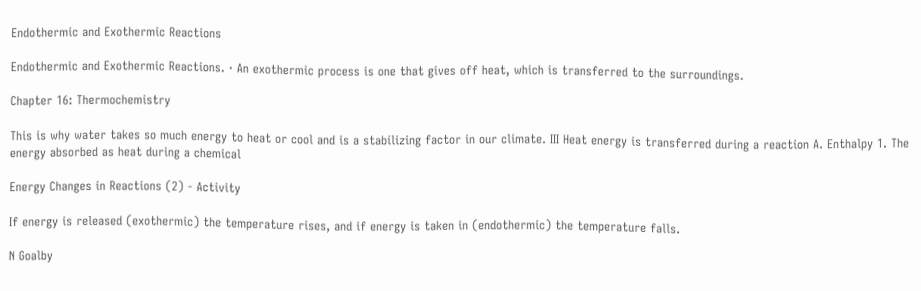Endothermic and Exothermic Reactions

Endothermic and Exothermic Reactions. · An exothermic process is one that gives off heat, which is transferred to the surroundings.

Chapter 16: Thermochemistry

This is why water takes so much energy to heat or cool and is a stabilizing factor in our climate. III Heat energy is transferred during a reaction A. Enthalpy 1. The energy absorbed as heat during a chemical

Energy Changes in Reactions (2) - Activity

If energy is released (exothermic) the temperature rises, and if energy is taken in (endothermic) the temperature falls.

N Goalby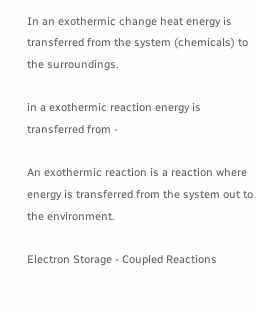In an exothermic change heat energy is transferred from the system (chemicals) to the surroundings.

in a exothermic reaction energy is transferred from -

An exothermic reaction is a reaction where energy is transferred from the system out to the environment.

Electron Storage - Coupled Reactions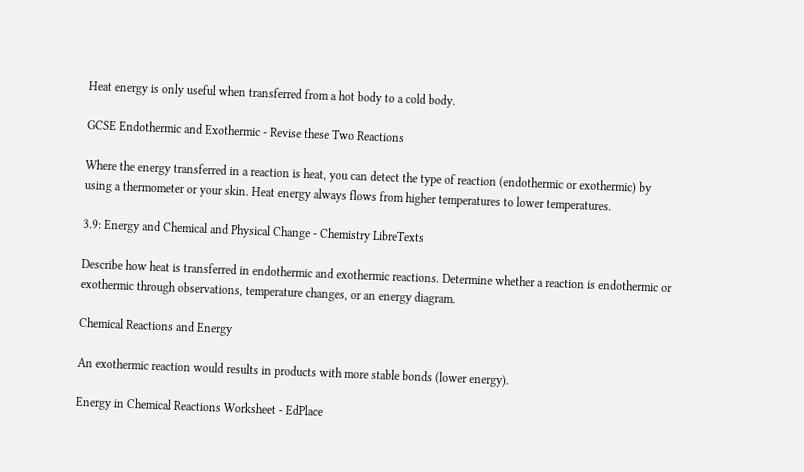Heat energy is only useful when transferred from a hot body to a cold body.

GCSE Endothermic and Exothermic - Revise these Two Reactions

Where the energy transferred in a reaction is heat, you can detect the type of reaction (endothermic or exothermic) by using a thermometer or your skin. Heat energy always flows from higher temperatures to lower temperatures.

3.9: Energy and Chemical and Physical Change - Chemistry LibreTexts

Describe how heat is transferred in endothermic and exothermic reactions. Determine whether a reaction is endothermic or exothermic through observations, temperature changes, or an energy diagram.

Chemical Reactions and Energy

An exothermic reaction would results in products with more stable bonds (lower energy).

Energy in Chemical Reactions Worksheet - EdPlace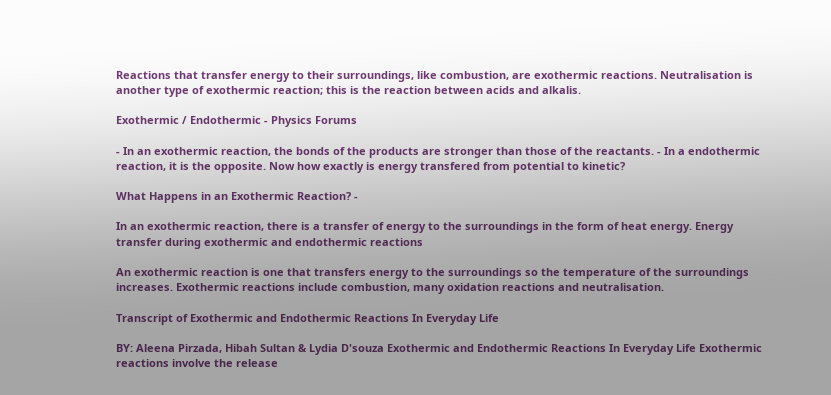Reactions that transfer energy to their surroundings, like combustion, are exothermic reactions. Neutralisation is another type of exothermic reaction; this is the reaction between acids and alkalis.

Exothermic / Endothermic - Physics Forums

- In an exothermic reaction, the bonds of the products are stronger than those of the reactants. - In a endothermic reaction, it is the opposite. Now how exactly is energy transfered from potential to kinetic?

What Happens in an Exothermic Reaction? -

In an exothermic reaction, there is a transfer of energy to the surroundings in the form of heat energy. Energy transfer during exothermic and endothermic reactions

An exothermic reaction is one that transfers energy to the surroundings so the temperature of the surroundings increases. Exothermic reactions include combustion, many oxidation reactions and neutralisation.

Transcript of Exothermic and Endothermic Reactions In Everyday Life

BY: Aleena Pirzada, Hibah Sultan & Lydia D'souza Exothermic and Endothermic Reactions In Everyday Life Exothermic reactions involve the release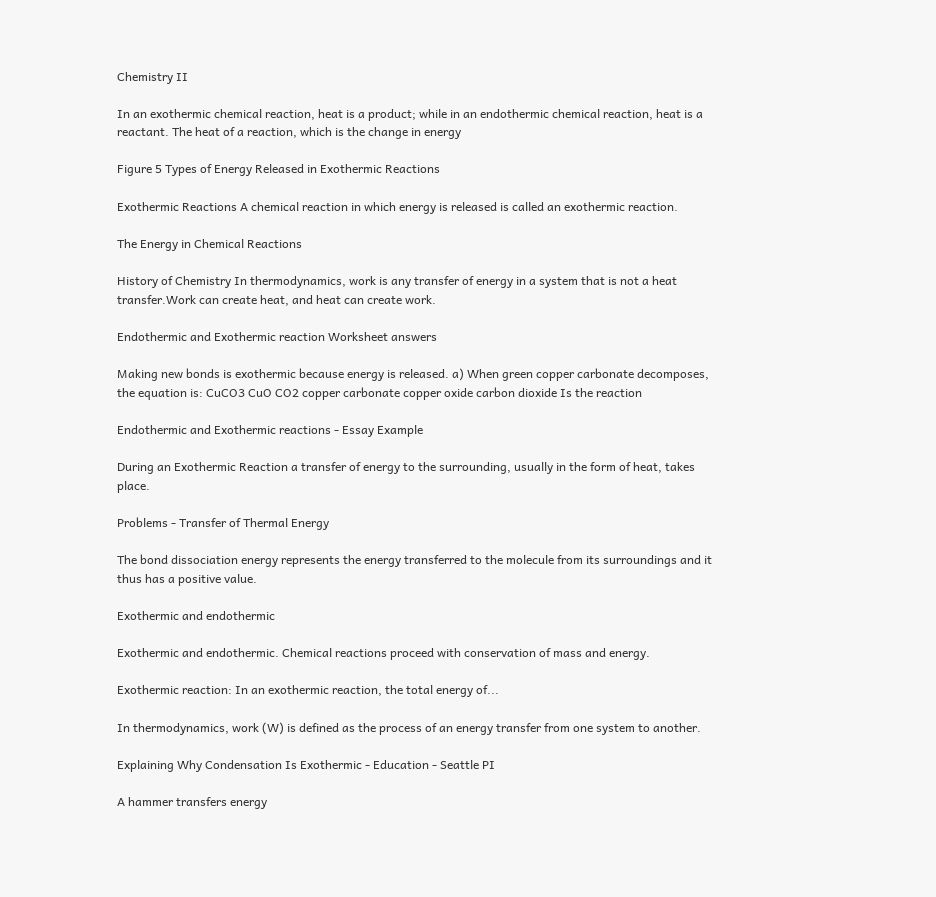Chemistry II

In an exothermic chemical reaction, heat is a product; while in an endothermic chemical reaction, heat is a reactant. The heat of a reaction, which is the change in energy

Figure 5 Types of Energy Released in Exothermic Reactions

Exothermic Reactions A chemical reaction in which energy is released is called an exothermic reaction.

The Energy in Chemical Reactions

History of Chemistry In thermodynamics, work is any transfer of energy in a system that is not a heat transfer.Work can create heat, and heat can create work.

Endothermic and Exothermic reaction Worksheet answers

Making new bonds is exothermic because energy is released. a) When green copper carbonate decomposes, the equation is: CuCO3 CuO CO2 copper carbonate copper oxide carbon dioxide Is the reaction

Endothermic and Exothermic reactions - Essay Example

During an Exothermic Reaction a transfer of energy to the surrounding, usually in the form of heat, takes place.

Problems - Transfer of Thermal Energy

The bond dissociation energy represents the energy transferred to the molecule from its surroundings and it thus has a positive value.

Exothermic and endothermic

Exothermic and endothermic. Chemical reactions proceed with conservation of mass and energy.

Exothermic reaction: In an exothermic reaction, the total energy of...

In thermodynamics, work (W) is defined as the process of an energy transfer from one system to another.

Explaining Why Condensation Is Exothermic - Education - Seattle PI

A hammer transfers energy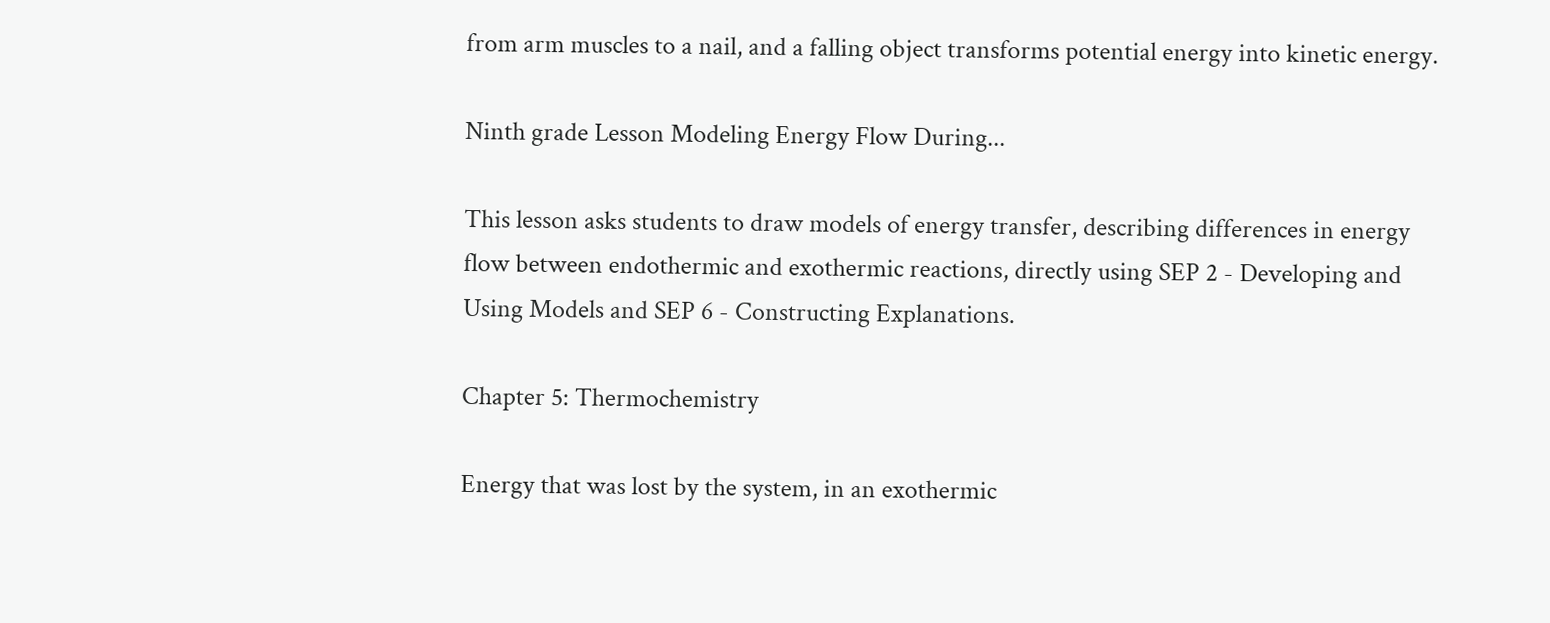from arm muscles to a nail, and a falling object transforms potential energy into kinetic energy.

Ninth grade Lesson Modeling Energy Flow During...

This lesson asks students to draw models of energy transfer, describing differences in energy flow between endothermic and exothermic reactions, directly using SEP 2 - Developing and Using Models and SEP 6 - Constructing Explanations.

Chapter 5: Thermochemistry

Energy that was lost by the system, in an exothermic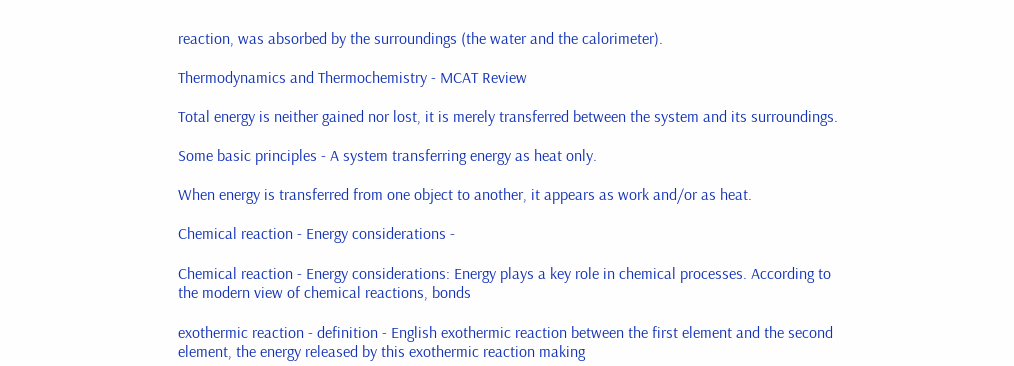reaction, was absorbed by the surroundings (the water and the calorimeter).

Thermodynamics and Thermochemistry - MCAT Review

Total energy is neither gained nor lost, it is merely transferred between the system and its surroundings.

Some basic principles - A system transferring energy as heat only.

When energy is transferred from one object to another, it appears as work and/or as heat.

Chemical reaction - Energy considerations -

Chemical reaction - Energy considerations: Energy plays a key role in chemical processes. According to the modern view of chemical reactions, bonds

exothermic reaction - definition - English exothermic reaction between the first element and the second element, the energy released by this exothermic reaction making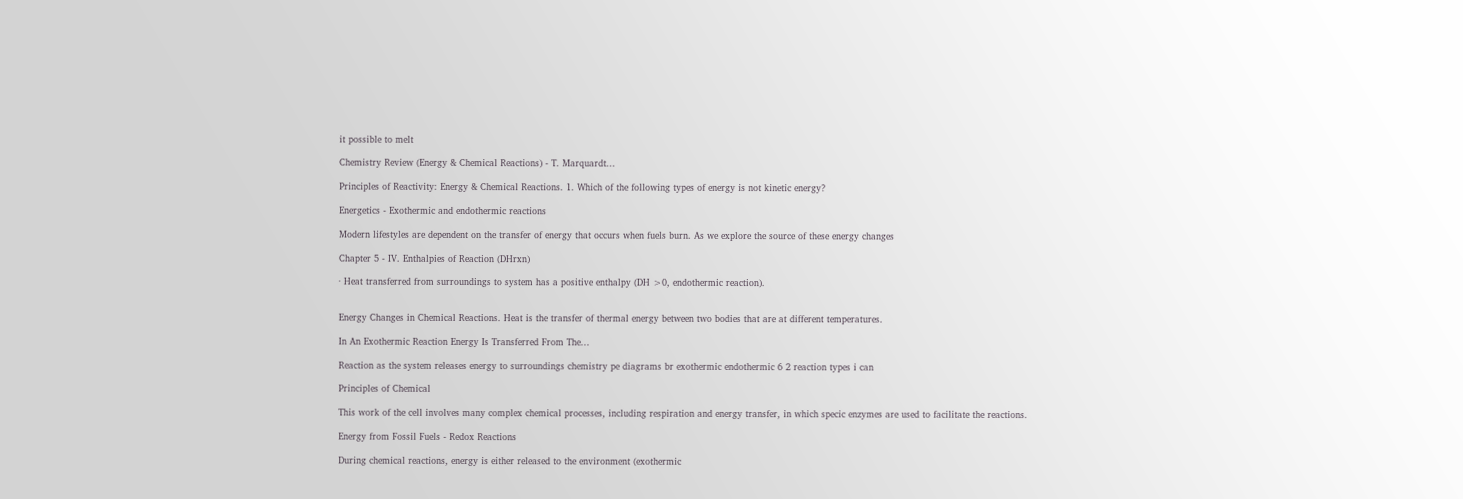it possible to melt

Chemistry Review (Energy & Chemical Reactions) - T. Marquardt...

Principles of Reactivity: Energy & Chemical Reactions. 1. Which of the following types of energy is not kinetic energy?

Energetics - Exothermic and endothermic reactions

Modern lifestyles are dependent on the transfer of energy that occurs when fuels burn. As we explore the source of these energy changes

Chapter 5 - IV. Enthalpies of Reaction (DHrxn)

· Heat transferred from surroundings to system has a positive enthalpy (DH >0, endothermic reaction).


Energy Changes in Chemical Reactions. Heat is the transfer of thermal energy between two bodies that are at different temperatures.

In An Exothermic Reaction Energy Is Transferred From The...

Reaction as the system releases energy to surroundings chemistry pe diagrams br exothermic endothermic 6 2 reaction types i can

Principles of Chemical

This work of the cell involves many complex chemical processes, including respiration and energy transfer, in which specic enzymes are used to facilitate the reactions.

Energy from Fossil Fuels - Redox Reactions

During chemical reactions, energy is either released to the environment (exothermic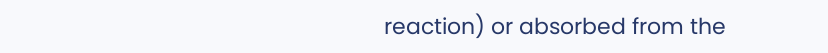reaction) or absorbed from the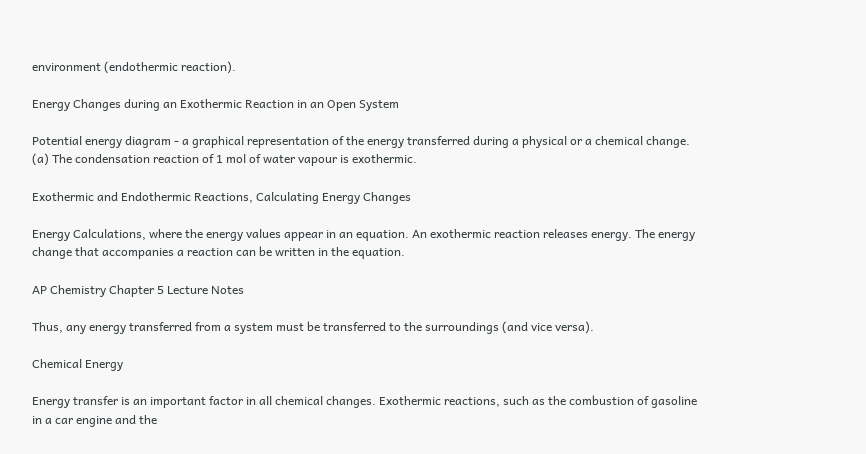environment (endothermic reaction).

Energy Changes during an Exothermic Reaction in an Open System

Potential energy diagram - a graphical representation of the energy transferred during a physical or a chemical change. (a) The condensation reaction of 1 mol of water vapour is exothermic.

Exothermic and Endothermic Reactions, Calculating Energy Changes

Energy Calculations, where the energy values appear in an equation. An exothermic reaction releases energy. The energy change that accompanies a reaction can be written in the equation.

AP Chemistry Chapter 5 Lecture Notes

Thus, any energy transferred from a system must be transferred to the surroundings (and vice versa).

Chemical Energy

Energy transfer is an important factor in all chemical changes. Exothermic reactions, such as the combustion of gasoline in a car engine and the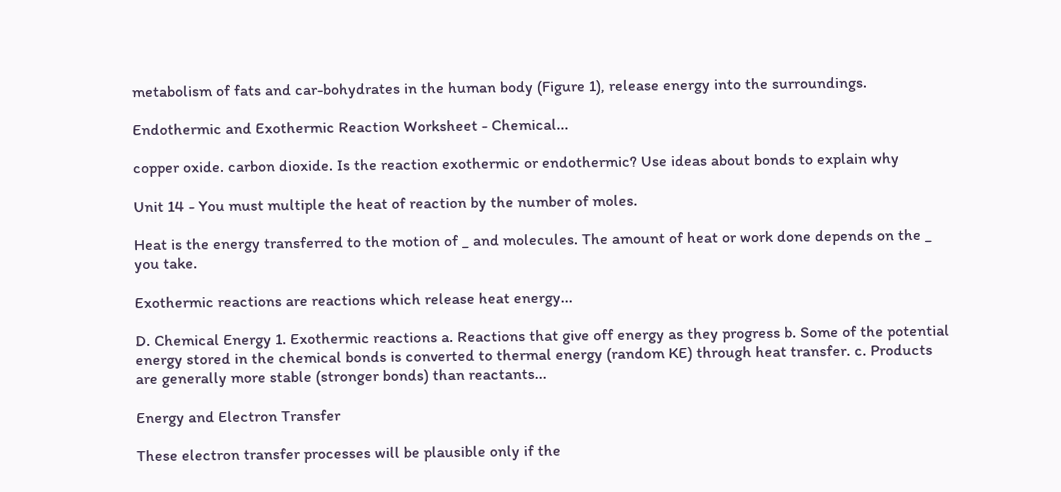metabolism of fats and car-bohydrates in the human body (Figure 1), release energy into the surroundings.

Endothermic and Exothermic Reaction Worksheet - Chemical...

copper oxide. carbon dioxide. Is the reaction exothermic or endothermic? Use ideas about bonds to explain why

Unit 14 - You must multiple the heat of reaction by the number of moles.

Heat is the energy transferred to the motion of _ and molecules. The amount of heat or work done depends on the _ you take.

Exothermic reactions are reactions which release heat energy...

D. Chemical Energy 1. Exothermic reactions a. Reactions that give off energy as they progress b. Some of the potential energy stored in the chemical bonds is converted to thermal energy (random KE) through heat transfer. c. Products are generally more stable (stronger bonds) than reactants...

Energy and Electron Transfer

These electron transfer processes will be plausible only if the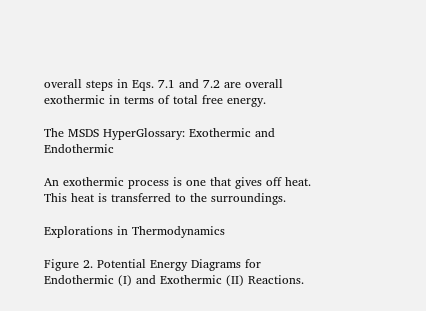overall steps in Eqs. 7.1 and 7.2 are overall exothermic in terms of total free energy.

The MSDS HyperGlossary: Exothermic and Endothermic

An exothermic process is one that gives off heat. This heat is transferred to the surroundings.

Explorations in Thermodynamics

Figure 2. Potential Energy Diagrams for Endothermic (I) and Exothermic (II) Reactions.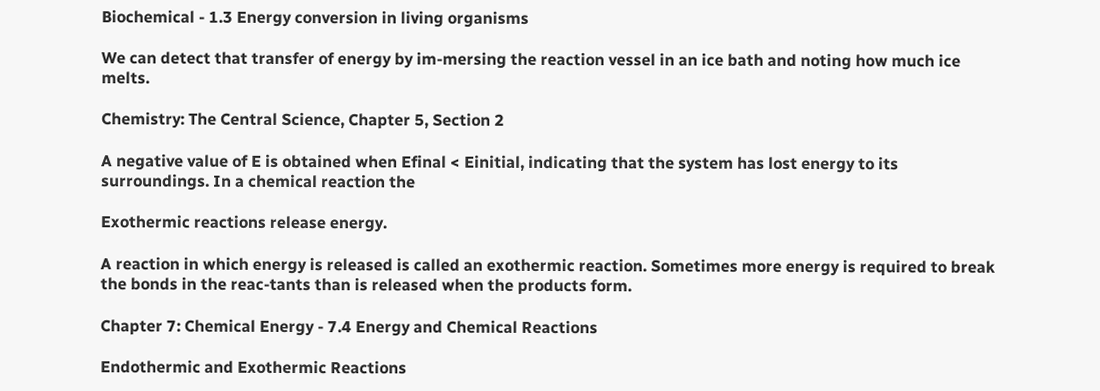Biochemical - 1.3 Energy conversion in living organisms

We can detect that transfer of energy by im-mersing the reaction vessel in an ice bath and noting how much ice melts.

Chemistry: The Central Science, Chapter 5, Section 2

A negative value of E is obtained when Efinal < Einitial, indicating that the system has lost energy to its surroundings. In a chemical reaction the

Exothermic reactions release energy.

A reaction in which energy is released is called an exothermic reaction. Sometimes more energy is required to break the bonds in the reac-tants than is released when the products form.

Chapter 7: Chemical Energy - 7.4 Energy and Chemical Reactions

Endothermic and Exothermic Reactions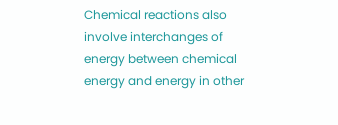Chemical reactions also involve interchanges of energy between chemical energy and energy in other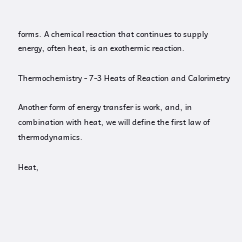forms. A chemical reaction that continues to supply energy, often heat, is an exothermic reaction.

Thermochemistry - 7-3 Heats of Reaction and Calorimetry

Another form of energy transfer is work, and, in combination with heat, we will define the first law of thermodynamics.

Heat,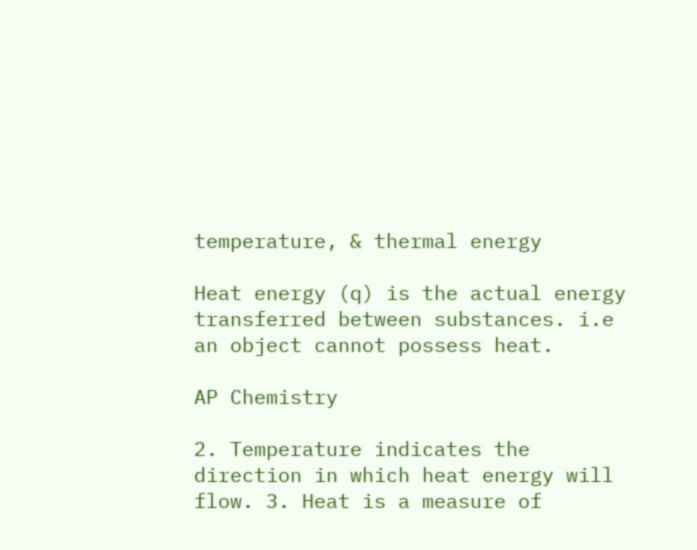temperature, & thermal energy

Heat energy (q) is the actual energy transferred between substances. i.e an object cannot possess heat.

AP Chemistry

2. Temperature indicates the direction in which heat energy will flow. 3. Heat is a measure of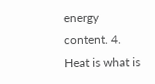energy content. 4. Heat is what is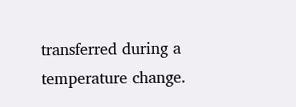transferred during a temperature change.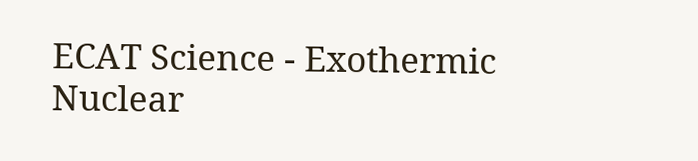ECAT Science - Exothermic Nuclear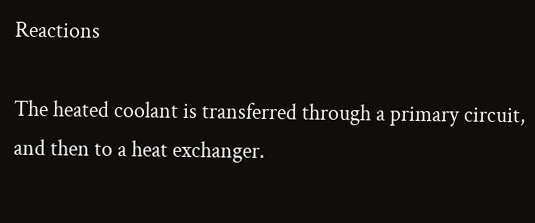Reactions

The heated coolant is transferred through a primary circuit, and then to a heat exchanger.